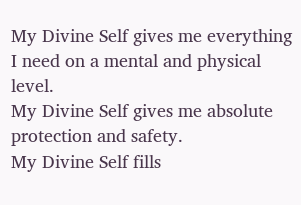My Divine Self gives me everything I need on a mental and physical level.
My Divine Self gives me absolute protection and safety.
My Divine Self fills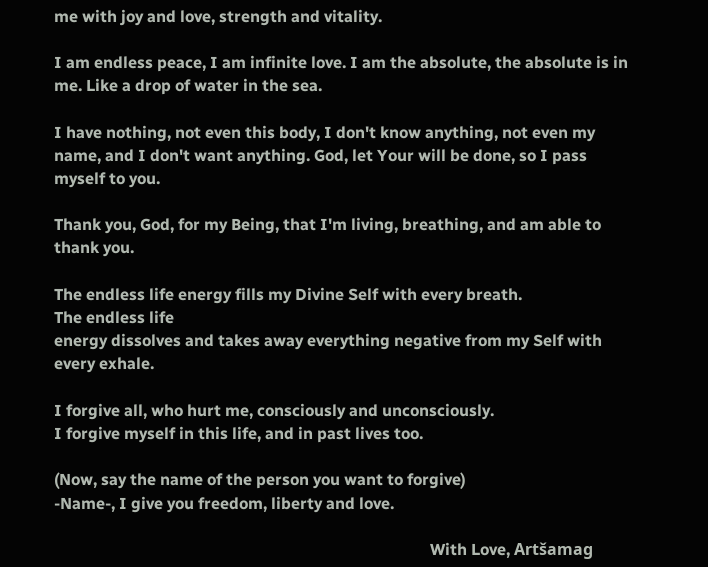me with joy and love, strength and vitality.

I am endless peace, I am infinite love. I am the absolute, the absolute is in me. Like a drop of water in the sea.

I have nothing, not even this body, I don't know anything, not even my name, and I don't want anything. God, let Your will be done, so I pass myself to you.

Thank you, God, for my Being, that I'm living, breathing, and am able to thank you.

The endless life energy fills my Divine Self with every breath.
The endless life
energy dissolves and takes away everything negative from my Self with every exhale.

I forgive all, who hurt me, consciously and unconsciously.
I forgive myself in this life, and in past lives too.

(Now, say the name of the person you want to forgive)
-Name-, I give you freedom, liberty and love.

                                                                                              With Love, Artšamag